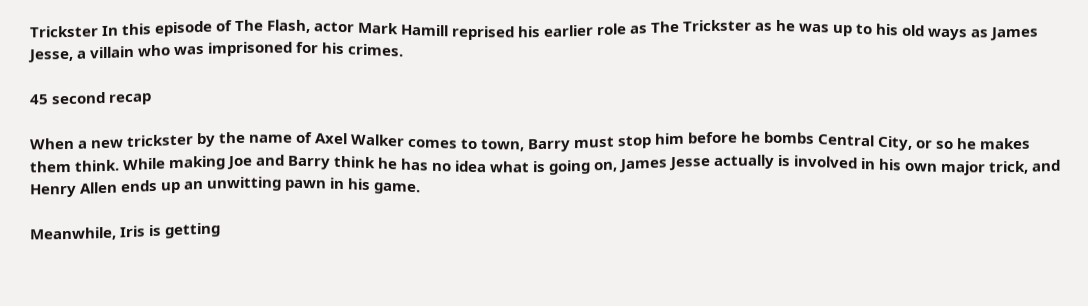Trickster In this episode of The Flash, actor Mark Hamill reprised his earlier role as The Trickster as he was up to his old ways as James Jesse, a villain who was imprisoned for his crimes.

45 second recap

When a new trickster by the name of Axel Walker comes to town, Barry must stop him before he bombs Central City, or so he makes them think. While making Joe and Barry think he has no idea what is going on, James Jesse actually is involved in his own major trick, and Henry Allen ends up an unwitting pawn in his game.

Meanwhile, Iris is getting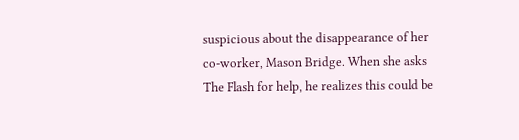suspicious about the disappearance of her co-worker, Mason Bridge. When she asks The Flash for help, he realizes this could be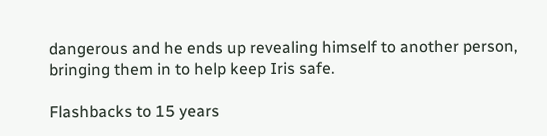dangerous and he ends up revealing himself to another person, bringing them in to help keep Iris safe.

Flashbacks to 15 years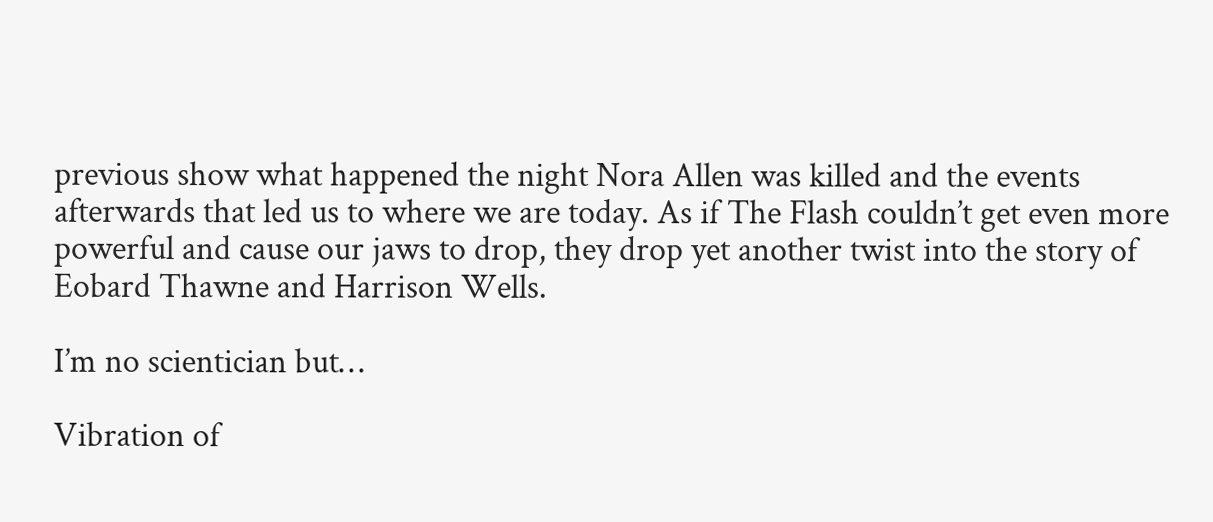previous show what happened the night Nora Allen was killed and the events afterwards that led us to where we are today. As if The Flash couldn’t get even more powerful and cause our jaws to drop, they drop yet another twist into the story of Eobard Thawne and Harrison Wells.

I’m no scientician but…

Vibration of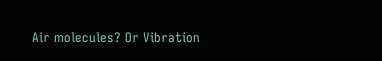Air molecules? Or Vibration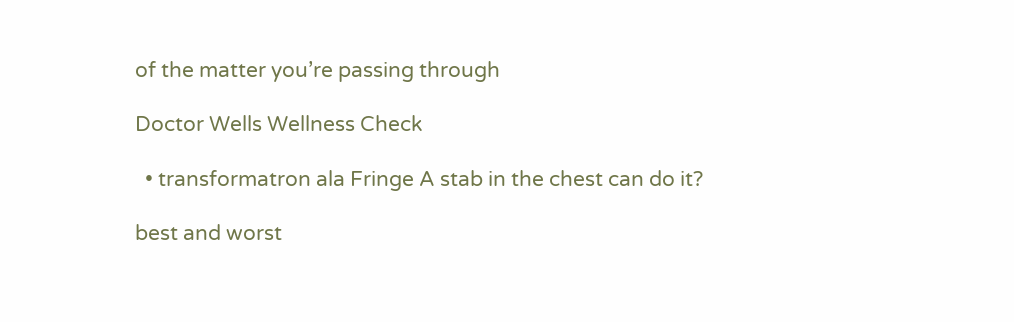of the matter you’re passing through

Doctor Wells Wellness Check

  • transformatron ala Fringe A stab in the chest can do it?

best and worst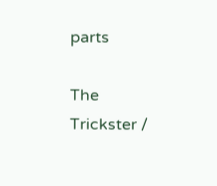parts

The Trickster /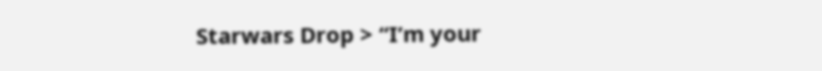Starwars Drop > “I’m your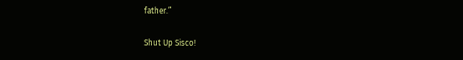father.”

Shut Up Sisco!